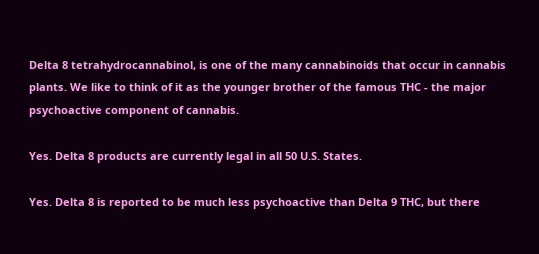Delta 8 tetrahydrocannabinol, is one of the many cannabinoids that occur in cannabis plants. We like to think of it as the younger brother of the famous THC - the major psychoactive component of cannabis.

Yes. Delta 8 products are currently legal in all 50 U.S. States.

Yes. Delta 8 is reported to be much less psychoactive than Delta 9 THC, but there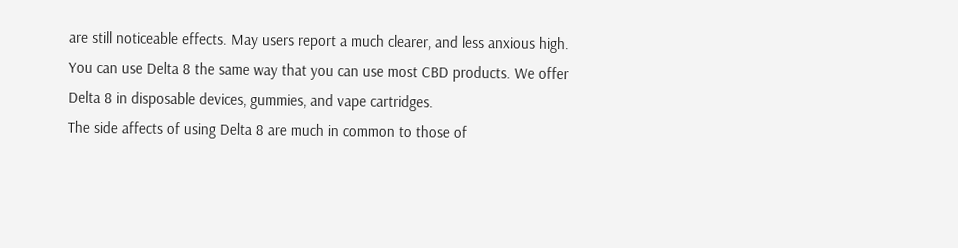are still noticeable effects. May users report a much clearer, and less anxious high.
You can use Delta 8 the same way that you can use most CBD products. We offer Delta 8 in disposable devices, gummies, and vape cartridges.
The side affects of using Delta 8 are much in common to those of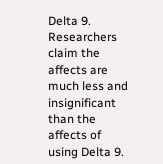Delta 9. Researchers claim the affects are much less and insignificant than the affects of using Delta 9.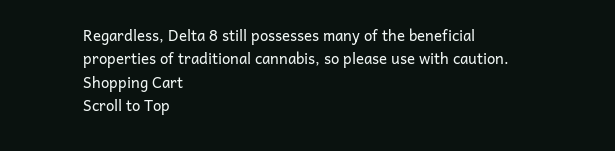Regardless, Delta 8 still possesses many of the beneficial properties of traditional cannabis, so please use with caution.
Shopping Cart
Scroll to Top